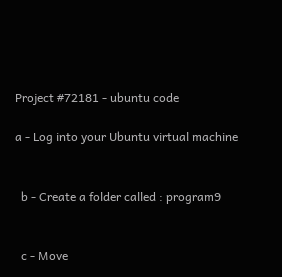Project #72181 - ubuntu code

a - Log into your Ubuntu virtual machine


  b - Create a folder called : program9


  c - Move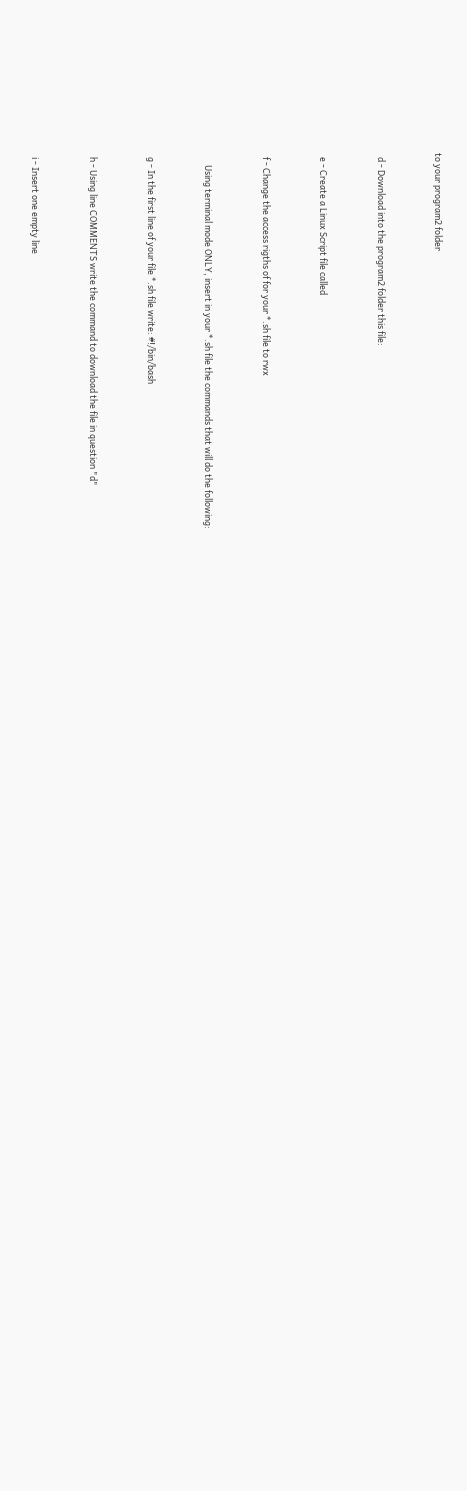to your program2 folder


  d - Download into the program2 folder this file:


  e - Create a Linux Script file called


  f - Change the access rigths of for your *.sh file to rwx


      Using terminal mode ONLY, insert in your *.sh file the commands that will do the following:


  g - In the first line of your file *.sh file write: #!/bin/bash


  h - Using line COMMENTS write the command to download the file in question "d"


  i - Insert one empty line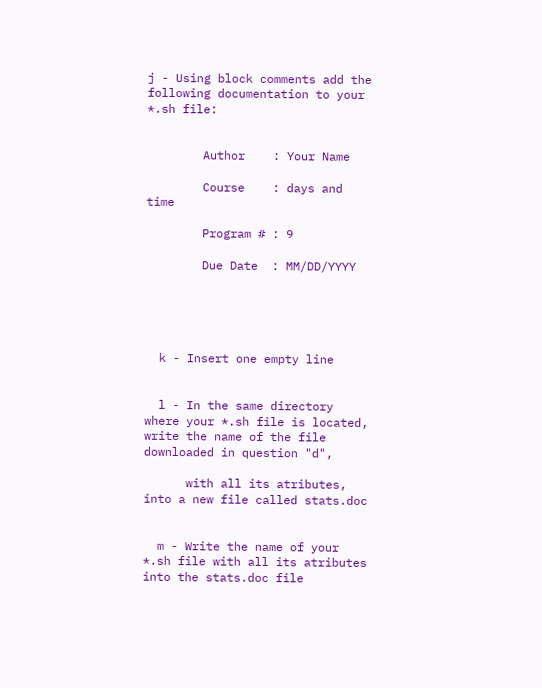j - Using block comments add the following documentation to your *.sh file:


        Author    : Your Name

        Course    : days and time

        Program # : 9

        Due Date  : MM/DD/YYYY





  k - Insert one empty line


  l - In the same directory where your *.sh file is located, write the name of the file downloaded in question "d",

      with all its atributes, into a new file called stats.doc


  m - Write the name of your *.sh file with all its atributes into the stats.doc file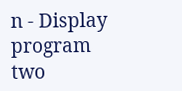n - Display program two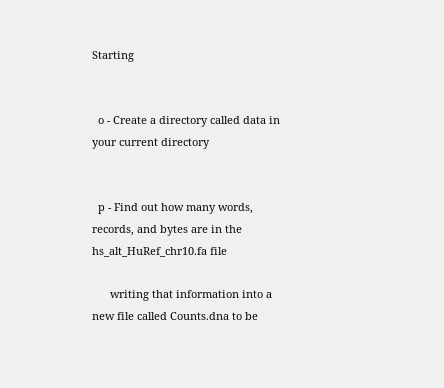Starting


  o - Create a directory called data in your current directory


  p - Find out how many words, records, and bytes are in the hs_alt_HuRef_chr10.fa file

      writing that information into a new file called Counts.dna to be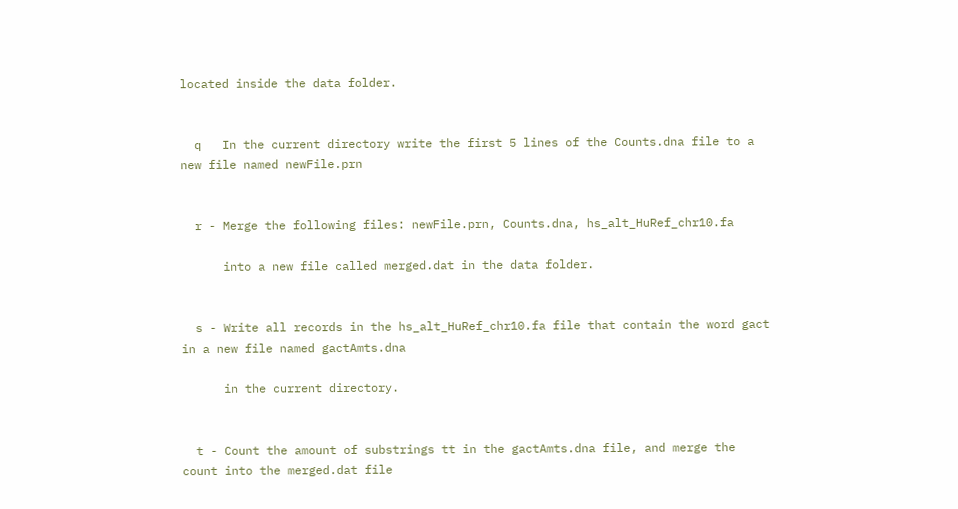located inside the data folder.


  q   In the current directory write the first 5 lines of the Counts.dna file to a new file named newFile.prn


  r - Merge the following files: newFile.prn, Counts.dna, hs_alt_HuRef_chr10.fa

      into a new file called merged.dat in the data folder.


  s - Write all records in the hs_alt_HuRef_chr10.fa file that contain the word gact in a new file named gactAmts.dna

      in the current directory.


  t - Count the amount of substrings tt in the gactAmts.dna file, and merge the count into the merged.dat file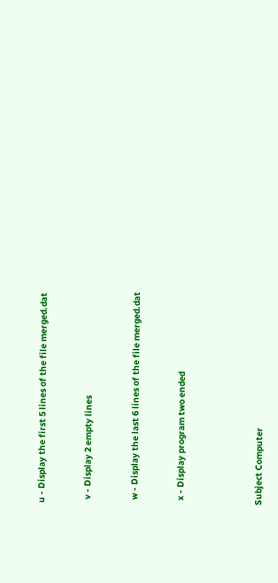u - Display the first 5 lines of the file merged.dat


  v - Display 2 empty lines


  w - Display the last 6 lines of the file merged.dat


  x - Display program two ended




Subject Computer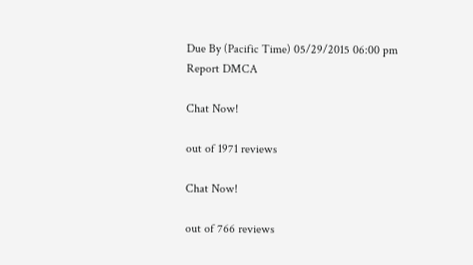Due By (Pacific Time) 05/29/2015 06:00 pm
Report DMCA

Chat Now!

out of 1971 reviews

Chat Now!

out of 766 reviews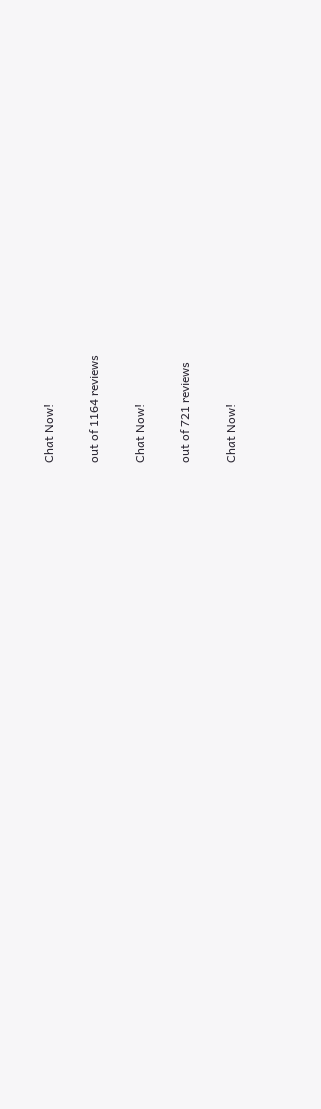Chat Now!

out of 1164 reviews

Chat Now!

out of 721 reviews

Chat Now!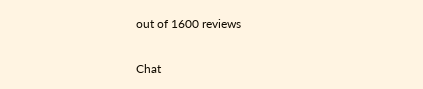out of 1600 reviews

Chat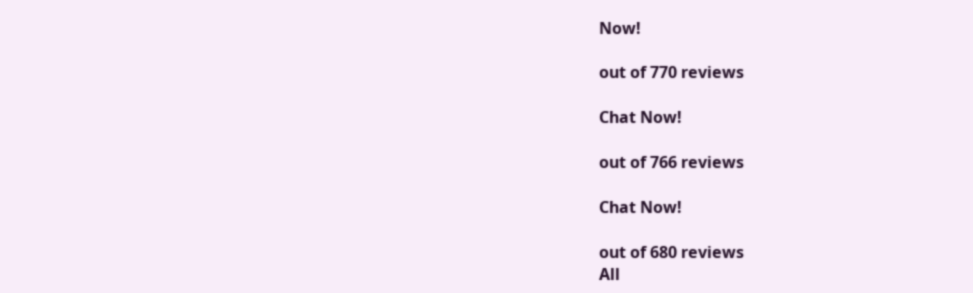Now!

out of 770 reviews

Chat Now!

out of 766 reviews

Chat Now!

out of 680 reviews
All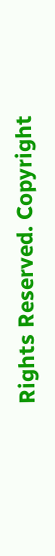Rights Reserved. Copyright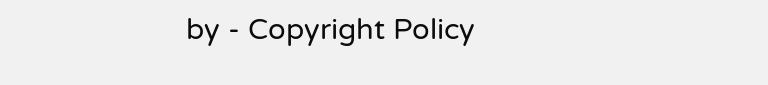by - Copyright Policy